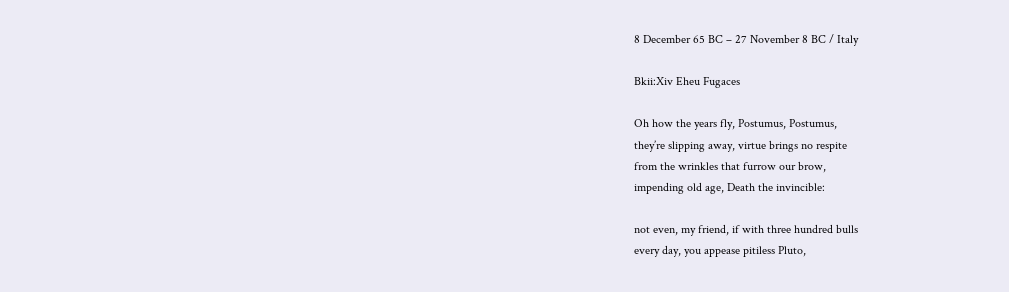8 December 65 BC – 27 November 8 BC / Italy

Bkii:Xiv Eheu Fugaces

Oh how the years fly, Postumus, Postumus,
they’re slipping away, virtue brings no respite
from the wrinkles that furrow our brow,
impending old age, Death the invincible:

not even, my friend, if with three hundred bulls
every day, you appease pitiless Pluto,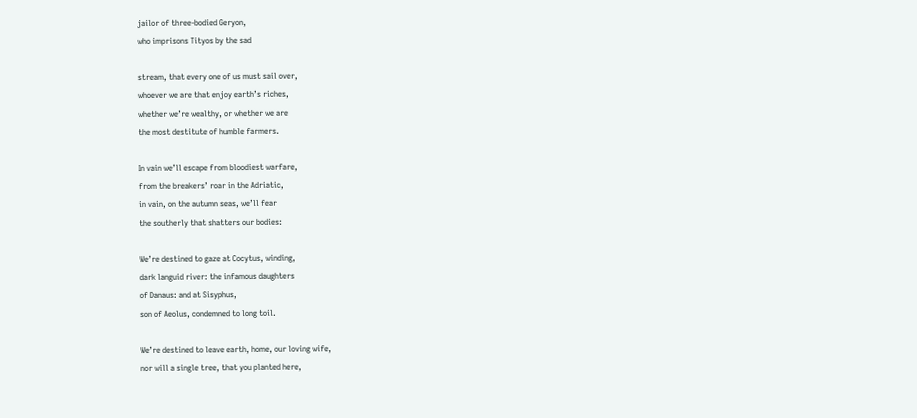jailor of three-bodied Geryon,
who imprisons Tityos by the sad

stream, that every one of us must sail over,
whoever we are that enjoy earth’s riches,
whether we’re wealthy, or whether we are
the most destitute of humble farmers.

In vain we’ll escape from bloodiest warfare,
from the breakers’ roar in the Adriatic,
in vain, on the autumn seas, we’ll fear
the southerly that shatters our bodies:

We’re destined to gaze at Cocytus, winding,
dark languid river: the infamous daughters
of Danaus: and at Sisyphus,
son of Aeolus, condemned to long toil.

We’re destined to leave earth, home, our loving wife,
nor will a single tree, that you planted here,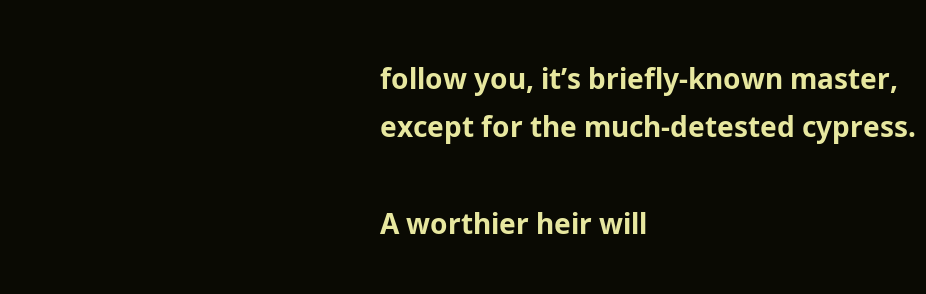follow you, it’s briefly-known master,
except for the much-detested cypress.

A worthier heir will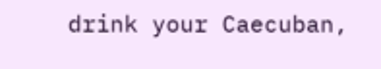drink your Caecuban,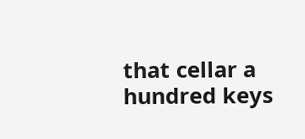that cellar a hundred keys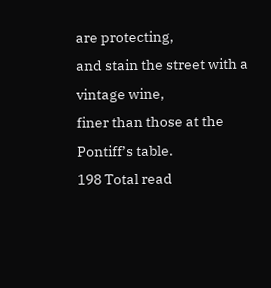are protecting,
and stain the street with a vintage wine,
finer than those at the Pontiff’s table.
198 Total read